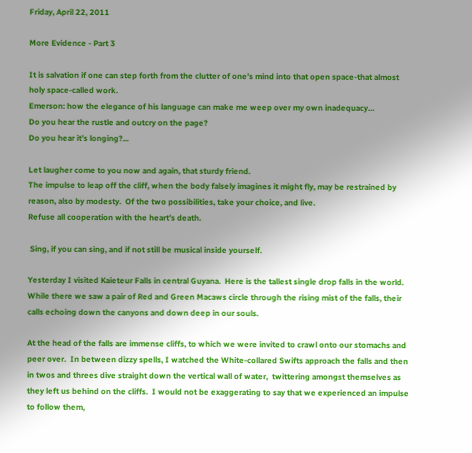Friday, April 22, 2011

More Evidence - Part 3

It is salvation if one can step forth from the clutter of one’s mind into that open space-that almost holy space-called work.
Emerson: how the elegance of his language can make me weep over my own inadequacy…
Do you hear the rustle and outcry on the page?
Do you hear it’s longing?...

Let laugher come to you now and again, that sturdy friend.
The impulse to leap off the cliff, when the body falsely imagines it might fly, may be restrained by reason, also by modesty.  Of the two possibilities, take your choice, and live.
Refuse all cooperation with the heart’s death.

 Sing, if you can sing, and if not still be musical inside yourself.

Yesterday I visited Kaieteur Falls in central Guyana.  Here is the tallest single drop falls in the world.  While there we saw a pair of Red and Green Macaws circle through the rising mist of the falls, their calls echoing down the canyons and down deep in our souls.

At the head of the falls are immense cliffs, to which we were invited to crawl onto our stomachs and peer over.  In between dizzy spells, I watched the White-collared Swifts approach the falls and then in twos and threes dive straight down the vertical wall of water,  twittering amongst themselves as they left us behind on the cliffs.  I would not be exaggerating to say that we experienced an impulse to follow them,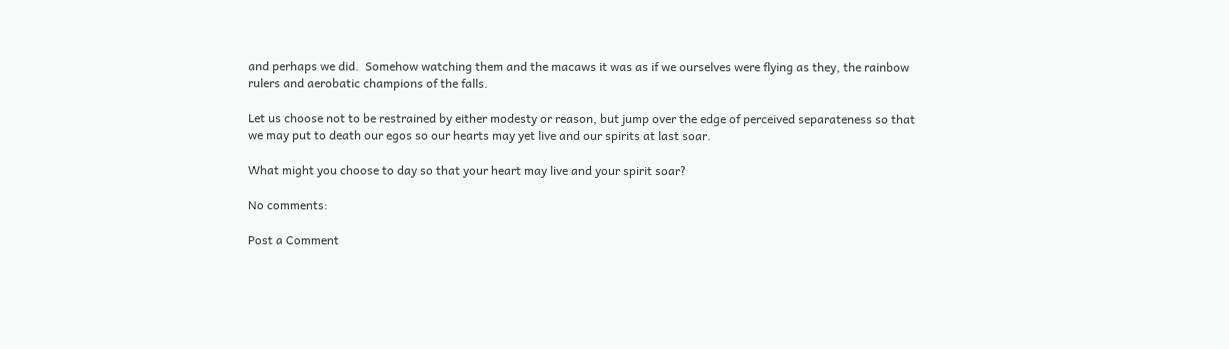and perhaps we did.  Somehow watching them and the macaws it was as if we ourselves were flying as they, the rainbow rulers and aerobatic champions of the falls.

Let us choose not to be restrained by either modesty or reason, but jump over the edge of perceived separateness so that we may put to death our egos so our hearts may yet live and our spirits at last soar.

What might you choose to day so that your heart may live and your spirit soar?

No comments:

Post a Comment